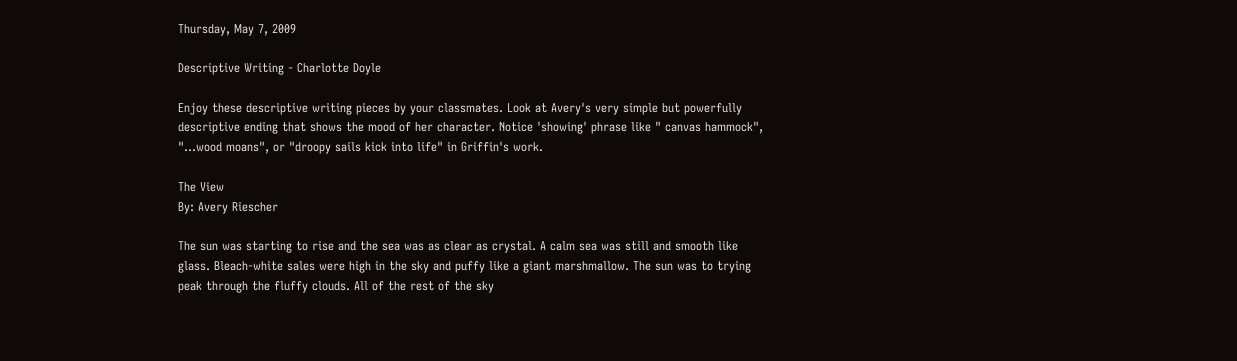Thursday, May 7, 2009

Descriptive Writing - Charlotte Doyle

Enjoy these descriptive writing pieces by your classmates. Look at Avery's very simple but powerfully descriptive ending that shows the mood of her character. Notice 'showing' phrase like " canvas hammock", "...wood moans", or "droopy sails kick into life" in Griffin's work.

The View
By: Avery Riescher

The sun was starting to rise and the sea was as clear as crystal. A calm sea was still and smooth like glass. Bleach-white sales were high in the sky and puffy like a giant marshmallow. The sun was to trying peak through the fluffy clouds. All of the rest of the sky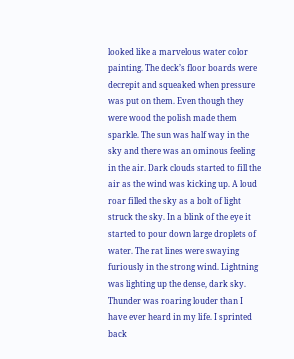looked like a marvelous water color painting. The deck’s floor boards were decrepit and squeaked when pressure was put on them. Even though they were wood the polish made them sparkle. The sun was half way in the sky and there was an ominous feeling in the air. Dark clouds started to fill the air as the wind was kicking up. A loud roar filled the sky as a bolt of light struck the sky. In a blink of the eye it started to pour down large droplets of water. The rat lines were swaying furiously in the strong wind. Lightning was lighting up the dense, dark sky. Thunder was roaring louder than I have ever heard in my life. I sprinted back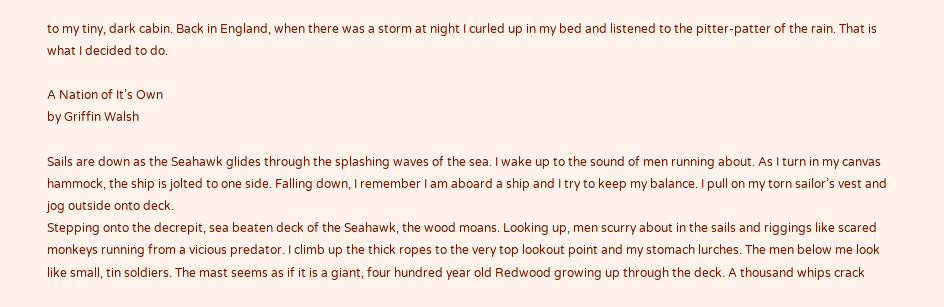to my tiny, dark cabin. Back in England, when there was a storm at night I curled up in my bed and listened to the pitter-patter of the rain. That is what I decided to do.

A Nation of It’s Own
by Griffin Walsh

Sails are down as the Seahawk glides through the splashing waves of the sea. I wake up to the sound of men running about. As I turn in my canvas hammock, the ship is jolted to one side. Falling down, I remember I am aboard a ship and I try to keep my balance. I pull on my torn sailor’s vest and jog outside onto deck.
Stepping onto the decrepit, sea beaten deck of the Seahawk, the wood moans. Looking up, men scurry about in the sails and riggings like scared monkeys running from a vicious predator. I climb up the thick ropes to the very top lookout point and my stomach lurches. The men below me look like small, tin soldiers. The mast seems as if it is a giant, four hundred year old Redwood growing up through the deck. A thousand whips crack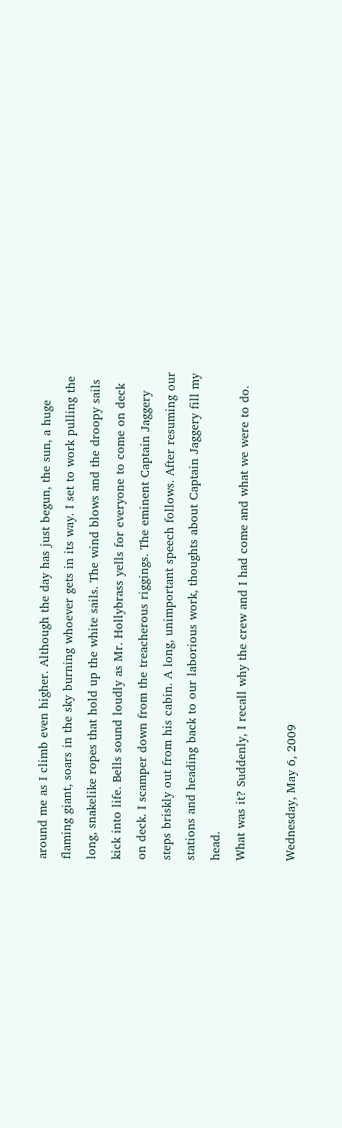around me as I climb even higher. Although the day has just begun, the sun, a huge flaming giant, soars in the sky burning whoever gets in its way. I set to work pulling the long, snakelike ropes that hold up the white sails. The wind blows and the droopy sails kick into life. Bells sound loudly as Mr. Hollybrass yells for everyone to come on deck on deck. I scamper down from the treacherous riggings. The eminent Captain Jaggery steps briskly out from his cabin. A long, unimportant speech follows. After resuming our stations and heading back to our laborious work, thoughts about Captain Jaggery fill my head.
What was it? Suddenly, I recall why the crew and I had come and what we were to do.

Wednesday, May 6, 2009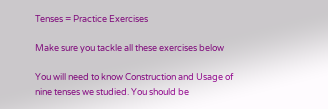Tenses = Practice Exercises

Make sure you tackle all these exercises below

You will need to know Construction and Usage of nine tenses we studied. You should be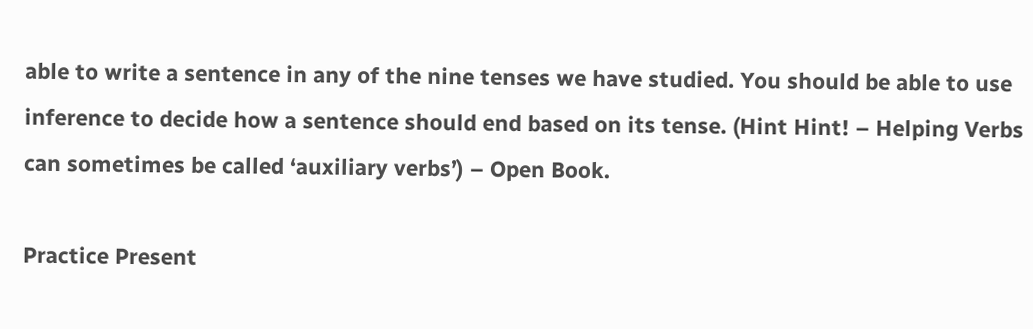able to write a sentence in any of the nine tenses we have studied. You should be able to use inference to decide how a sentence should end based on its tense. (Hint Hint! – Helping Verbs can sometimes be called ‘auxiliary verbs’) – Open Book.

Practice Present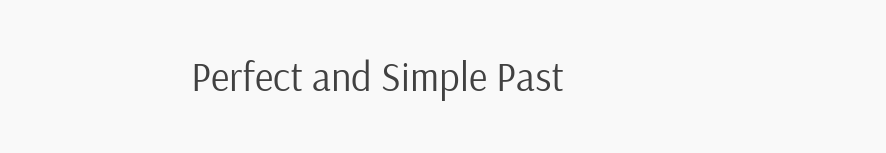Perfect and Simple Past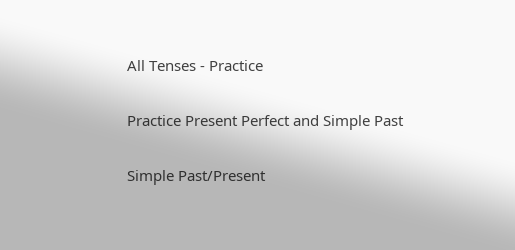All Tenses - Practice

Practice Present Perfect and Simple Past

Simple Past/Present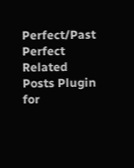Perfect/Past Perfect
Related Posts Plugin for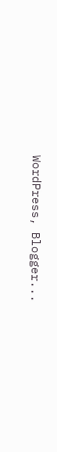WordPress, Blogger...